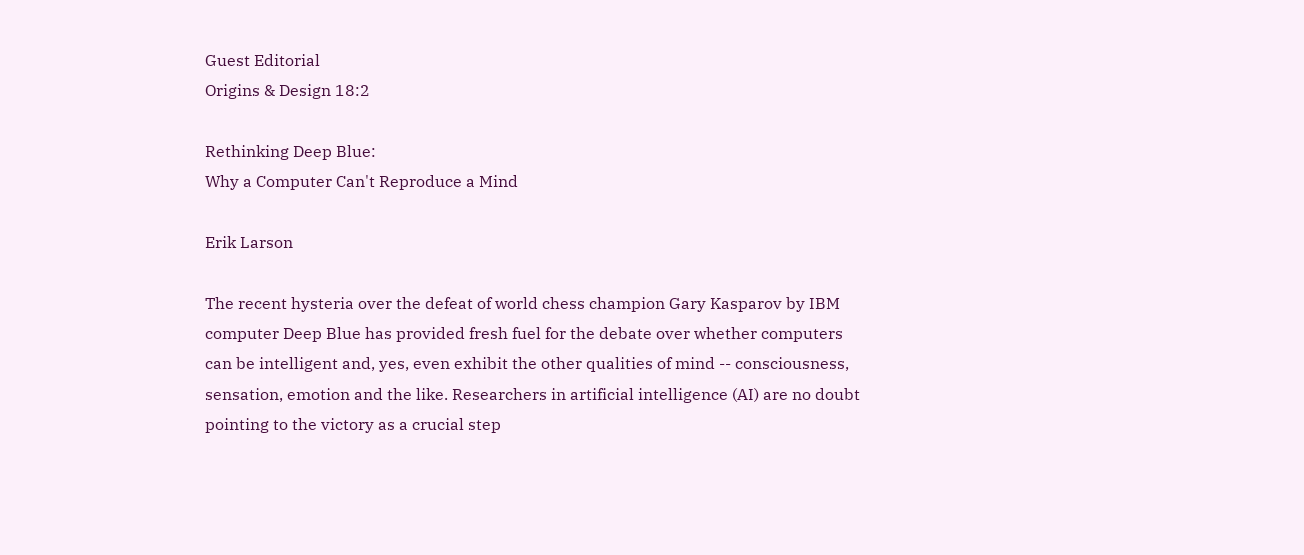Guest Editorial
Origins & Design 18:2

Rethinking Deep Blue:
Why a Computer Can't Reproduce a Mind

Erik Larson

The recent hysteria over the defeat of world chess champion Gary Kasparov by IBM computer Deep Blue has provided fresh fuel for the debate over whether computers can be intelligent and, yes, even exhibit the other qualities of mind -- consciousness, sensation, emotion and the like. Researchers in artificial intelligence (AI) are no doubt pointing to the victory as a crucial step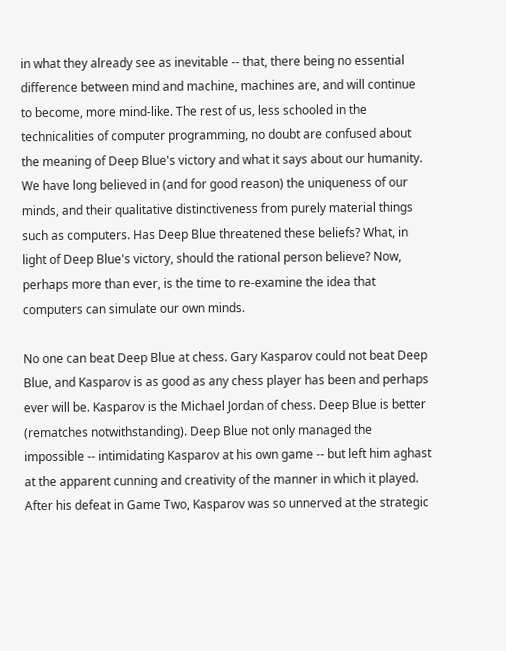in what they already see as inevitable -- that, there being no essential difference between mind and machine, machines are, and will continue to become, more mind-like. The rest of us, less schooled in the technicalities of computer programming, no doubt are confused about the meaning of Deep Blue's victory and what it says about our humanity. We have long believed in (and for good reason) the uniqueness of our minds, and their qualitative distinctiveness from purely material things such as computers. Has Deep Blue threatened these beliefs? What, in light of Deep Blue's victory, should the rational person believe? Now, perhaps more than ever, is the time to re-examine the idea that computers can simulate our own minds.

No one can beat Deep Blue at chess. Gary Kasparov could not beat Deep Blue, and Kasparov is as good as any chess player has been and perhaps ever will be. Kasparov is the Michael Jordan of chess. Deep Blue is better (rematches notwithstanding). Deep Blue not only managed the impossible -- intimidating Kasparov at his own game -- but left him aghast at the apparent cunning and creativity of the manner in which it played. After his defeat in Game Two, Kasparov was so unnerved at the strategic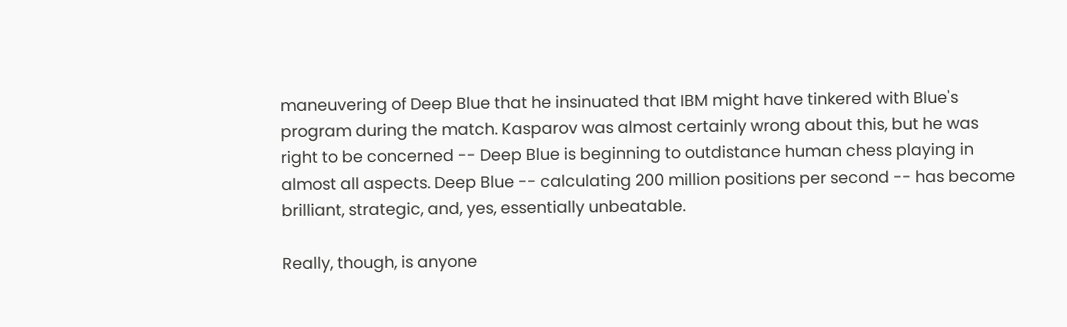maneuvering of Deep Blue that he insinuated that IBM might have tinkered with Blue's program during the match. Kasparov was almost certainly wrong about this, but he was right to be concerned -- Deep Blue is beginning to outdistance human chess playing in almost all aspects. Deep Blue -- calculating 200 million positions per second -- has become brilliant, strategic, and, yes, essentially unbeatable.

Really, though, is anyone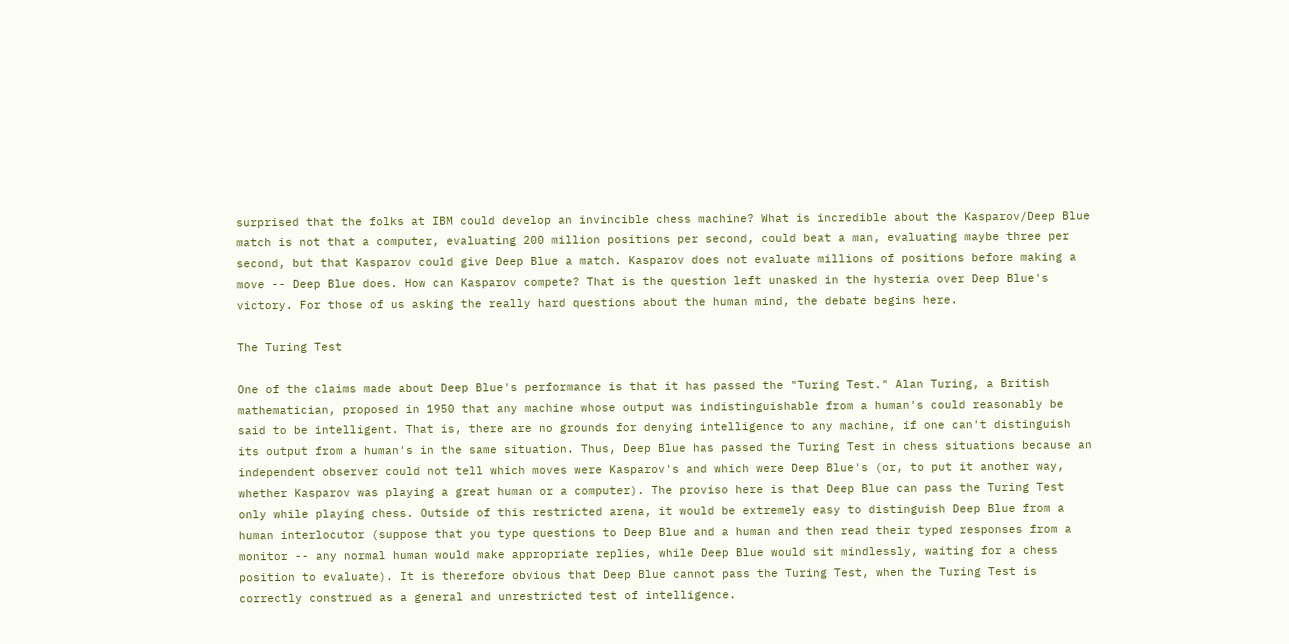surprised that the folks at IBM could develop an invincible chess machine? What is incredible about the Kasparov/Deep Blue match is not that a computer, evaluating 200 million positions per second, could beat a man, evaluating maybe three per second, but that Kasparov could give Deep Blue a match. Kasparov does not evaluate millions of positions before making a move -- Deep Blue does. How can Kasparov compete? That is the question left unasked in the hysteria over Deep Blue's victory. For those of us asking the really hard questions about the human mind, the debate begins here.

The Turing Test

One of the claims made about Deep Blue's performance is that it has passed the "Turing Test." Alan Turing, a British mathematician, proposed in 1950 that any machine whose output was indistinguishable from a human's could reasonably be said to be intelligent. That is, there are no grounds for denying intelligence to any machine, if one can't distinguish its output from a human's in the same situation. Thus, Deep Blue has passed the Turing Test in chess situations because an independent observer could not tell which moves were Kasparov's and which were Deep Blue's (or, to put it another way, whether Kasparov was playing a great human or a computer). The proviso here is that Deep Blue can pass the Turing Test only while playing chess. Outside of this restricted arena, it would be extremely easy to distinguish Deep Blue from a human interlocutor (suppose that you type questions to Deep Blue and a human and then read their typed responses from a monitor -- any normal human would make appropriate replies, while Deep Blue would sit mindlessly, waiting for a chess position to evaluate). It is therefore obvious that Deep Blue cannot pass the Turing Test, when the Turing Test is correctly construed as a general and unrestricted test of intelligence.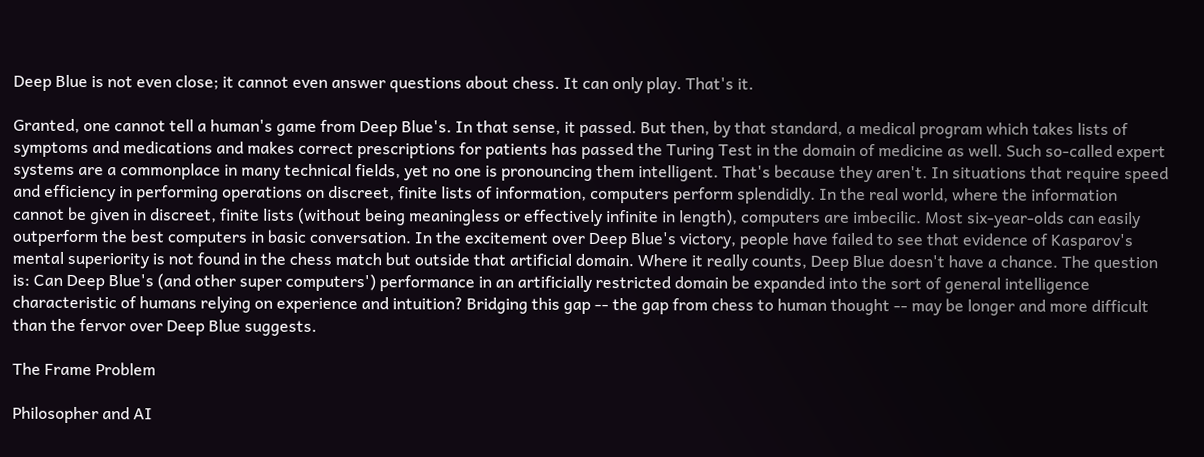Deep Blue is not even close; it cannot even answer questions about chess. It can only play. That's it.

Granted, one cannot tell a human's game from Deep Blue's. In that sense, it passed. But then, by that standard, a medical program which takes lists of symptoms and medications and makes correct prescriptions for patients has passed the Turing Test in the domain of medicine as well. Such so-called expert systems are a commonplace in many technical fields, yet no one is pronouncing them intelligent. That's because they aren't. In situations that require speed and efficiency in performing operations on discreet, finite lists of information, computers perform splendidly. In the real world, where the information cannot be given in discreet, finite lists (without being meaningless or effectively infinite in length), computers are imbecilic. Most six-year-olds can easily outperform the best computers in basic conversation. In the excitement over Deep Blue's victory, people have failed to see that evidence of Kasparov's mental superiority is not found in the chess match but outside that artificial domain. Where it really counts, Deep Blue doesn't have a chance. The question is: Can Deep Blue's (and other super computers') performance in an artificially restricted domain be expanded into the sort of general intelligence characteristic of humans relying on experience and intuition? Bridging this gap -- the gap from chess to human thought -- may be longer and more difficult than the fervor over Deep Blue suggests.

The Frame Problem

Philosopher and AI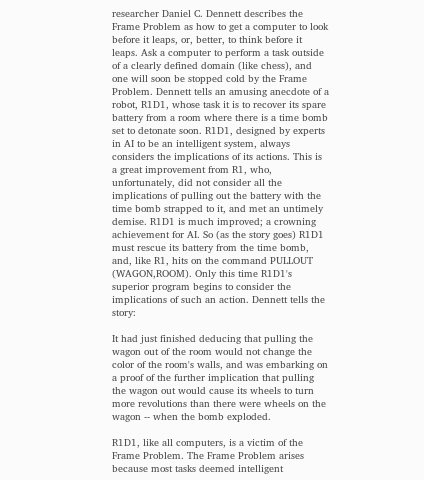researcher Daniel C. Dennett describes the Frame Problem as how to get a computer to look before it leaps, or, better, to think before it leaps. Ask a computer to perform a task outside of a clearly defined domain (like chess), and one will soon be stopped cold by the Frame Problem. Dennett tells an amusing anecdote of a robot, R1D1, whose task it is to recover its spare battery from a room where there is a time bomb set to detonate soon. R1D1, designed by experts in AI to be an intelligent system, always considers the implications of its actions. This is a great improvement from R1, who, unfortunately, did not consider all the implications of pulling out the battery with the time bomb strapped to it, and met an untimely demise. R1D1 is much improved; a crowning achievement for AI. So (as the story goes) R1D1 must rescue its battery from the time bomb, and, like R1, hits on the command PULLOUT (WAGON,ROOM). Only this time R1D1's superior program begins to consider the implications of such an action. Dennett tells the story:

It had just finished deducing that pulling the wagon out of the room would not change the color of the room's walls, and was embarking on a proof of the further implication that pulling the wagon out would cause its wheels to turn more revolutions than there were wheels on the wagon -- when the bomb exploded.

R1D1, like all computers, is a victim of the Frame Problem. The Frame Problem arises because most tasks deemed intelligent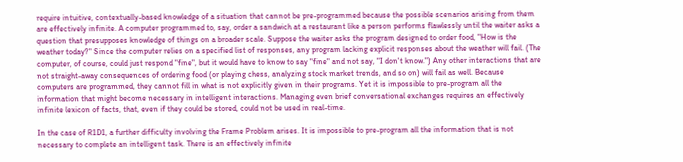require intuitive, contextually-based knowledge of a situation that cannot be pre-programmed because the possible scenarios arising from them are effectively infinite. A computer programmed to, say, order a sandwich at a restaurant like a person performs flawlessly until the waiter asks a question that presupposes knowledge of things on a broader scale. Suppose the waiter asks the program designed to order food, "How is the weather today?" Since the computer relies on a specified list of responses, any program lacking explicit responses about the weather will fail. (The computer, of course, could just respond "fine", but it would have to know to say "fine" and not say, "I don't know.") Any other interactions that are not straight-away consequences of ordering food (or playing chess, analyzing stock market trends, and so on) will fail as well. Because computers are programmed, they cannot fill in what is not explicitly given in their programs. Yet it is impossible to pre-program all the information that might become necessary in intelligent interactions. Managing even brief conversational exchanges requires an effectively infinite lexicon of facts, that, even if they could be stored, could not be used in real-time.

In the case of R1D1, a further difficulty involving the Frame Problem arises. It is impossible to pre-program all the information that is not necessary to complete an intelligent task. There is an effectively infinite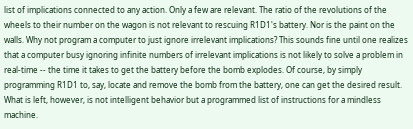list of implications connected to any action. Only a few are relevant. The ratio of the revolutions of the wheels to their number on the wagon is not relevant to rescuing R1D1's battery. Nor is the paint on the walls. Why not program a computer to just ignore irrelevant implications? This sounds fine until one realizes that a computer busy ignoring infinite numbers of irrelevant implications is not likely to solve a problem in real-time -- the time it takes to get the battery before the bomb explodes. Of course, by simply programming R1D1 to, say, locate and remove the bomb from the battery, one can get the desired result. What is left, however, is not intelligent behavior but a programmed list of instructions for a mindless machine.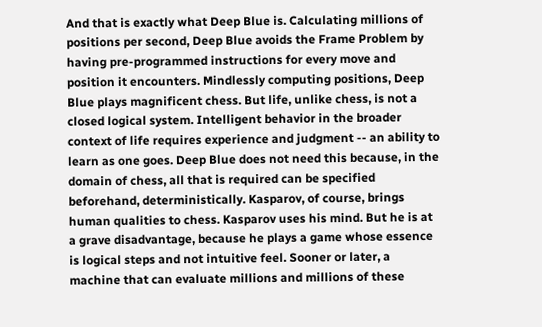And that is exactly what Deep Blue is. Calculating millions of positions per second, Deep Blue avoids the Frame Problem by having pre-programmed instructions for every move and position it encounters. Mindlessly computing positions, Deep Blue plays magnificent chess. But life, unlike chess, is not a closed logical system. Intelligent behavior in the broader context of life requires experience and judgment -- an ability to learn as one goes. Deep Blue does not need this because, in the domain of chess, all that is required can be specified beforehand, deterministically. Kasparov, of course, brings human qualities to chess. Kasparov uses his mind. But he is at a grave disadvantage, because he plays a game whose essence is logical steps and not intuitive feel. Sooner or later, a machine that can evaluate millions and millions of these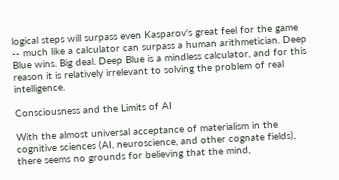logical steps will surpass even Kasparov's great feel for the game -- much like a calculator can surpass a human arithmetician. Deep Blue wins. Big deal. Deep Blue is a mindless calculator, and for this reason it is relatively irrelevant to solving the problem of real intelligence.

Consciousness and the Limits of AI

With the almost universal acceptance of materialism in the cognitive sciences (AI, neuroscience, and other cognate fields), there seems no grounds for believing that the mind,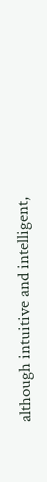although intuitive and intelligent,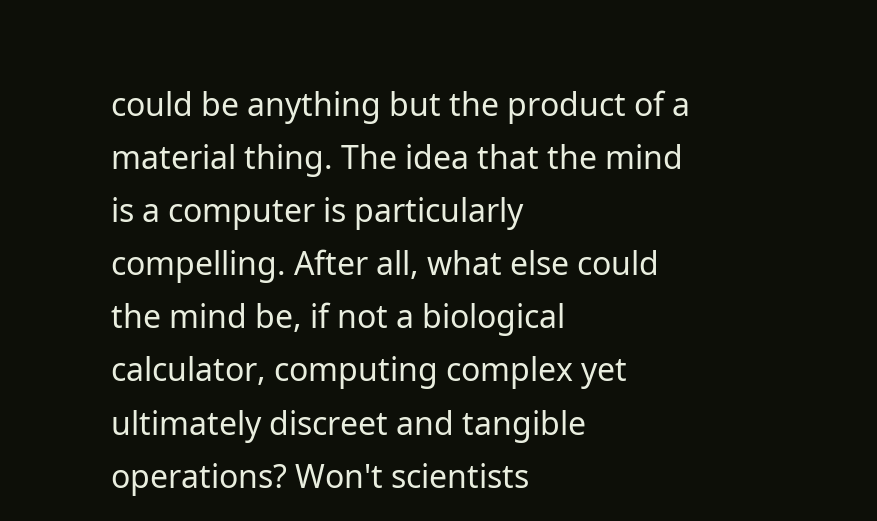could be anything but the product of a material thing. The idea that the mind is a computer is particularly compelling. After all, what else could the mind be, if not a biological calculator, computing complex yet ultimately discreet and tangible operations? Won't scientists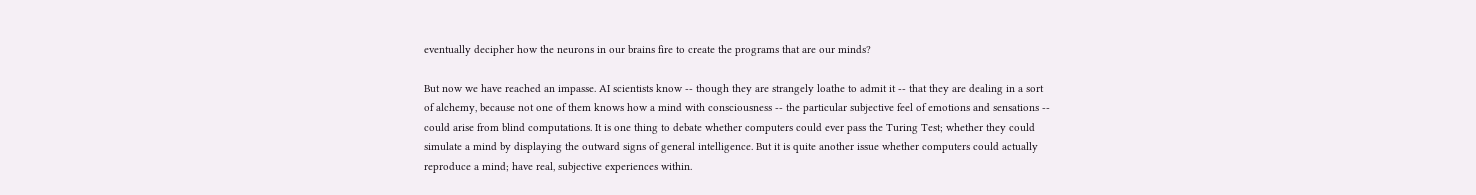eventually decipher how the neurons in our brains fire to create the programs that are our minds?

But now we have reached an impasse. AI scientists know -- though they are strangely loathe to admit it -- that they are dealing in a sort of alchemy, because not one of them knows how a mind with consciousness -- the particular subjective feel of emotions and sensations -- could arise from blind computations. It is one thing to debate whether computers could ever pass the Turing Test; whether they could simulate a mind by displaying the outward signs of general intelligence. But it is quite another issue whether computers could actually reproduce a mind; have real, subjective experiences within.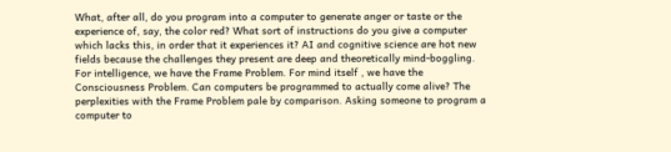What, after all, do you program into a computer to generate anger or taste or the experience of, say, the color red? What sort of instructions do you give a computer which lacks this, in order that it experiences it? AI and cognitive science are hot new fields because the challenges they present are deep and theoretically mind-boggling. For intelligence, we have the Frame Problem. For mind itself , we have the Consciousness Problem. Can computers be programmed to actually come alive? The perplexities with the Frame Problem pale by comparison. Asking someone to program a computer to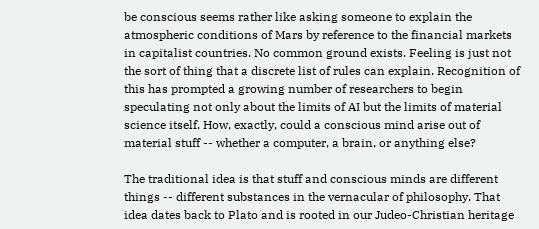be conscious seems rather like asking someone to explain the atmospheric conditions of Mars by reference to the financial markets in capitalist countries. No common ground exists. Feeling is just not the sort of thing that a discrete list of rules can explain. Recognition of this has prompted a growing number of researchers to begin speculating not only about the limits of AI but the limits of material science itself. How, exactly, could a conscious mind arise out of material stuff -- whether a computer, a brain, or anything else?

The traditional idea is that stuff and conscious minds are different things -- different substances in the vernacular of philosophy. That idea dates back to Plato and is rooted in our Judeo-Christian heritage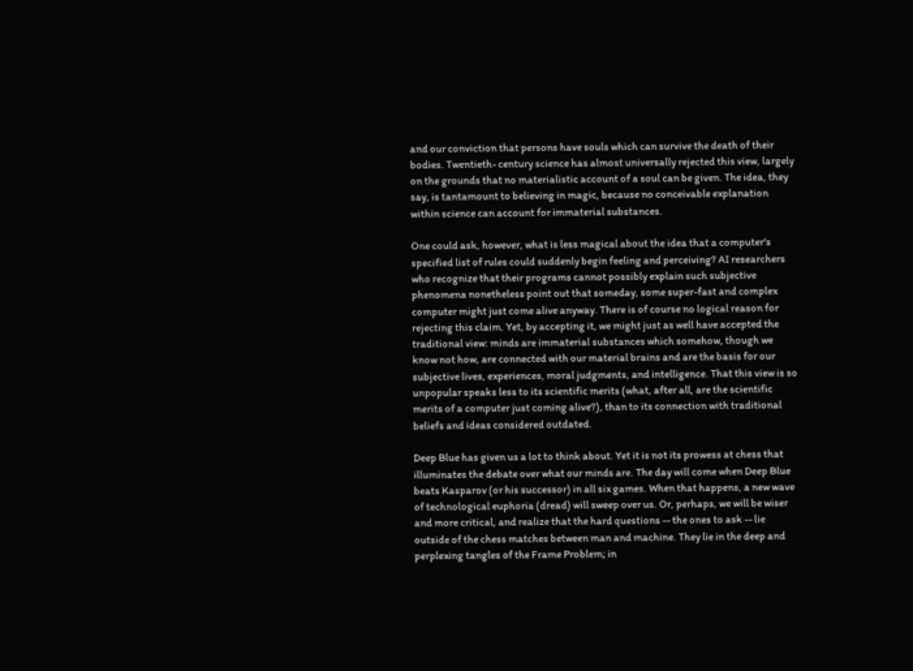and our conviction that persons have souls which can survive the death of their bodies. Twentieth- century science has almost universally rejected this view, largely on the grounds that no materialistic account of a soul can be given. The idea, they say, is tantamount to believing in magic, because no conceivable explanation within science can account for immaterial substances.

One could ask, however, what is less magical about the idea that a computer's specified list of rules could suddenly begin feeling and perceiving? AI researchers who recognize that their programs cannot possibly explain such subjective phenomena nonetheless point out that someday, some super-fast and complex computer might just come alive anyway. There is of course no logical reason for rejecting this claim. Yet, by accepting it, we might just as well have accepted the traditional view: minds are immaterial substances which somehow, though we know not how, are connected with our material brains and are the basis for our subjective lives, experiences, moral judgments, and intelligence. That this view is so unpopular speaks less to its scientific merits (what, after all, are the scientific merits of a computer just coming alive?), than to its connection with traditional beliefs and ideas considered outdated.

Deep Blue has given us a lot to think about. Yet it is not its prowess at chess that illuminates the debate over what our minds are. The day will come when Deep Blue beats Kasparov (or his successor) in all six games. When that happens, a new wave of technological euphoria (dread) will sweep over us. Or, perhaps, we will be wiser and more critical, and realize that the hard questions -- the ones to ask -- lie outside of the chess matches between man and machine. They lie in the deep and perplexing tangles of the Frame Problem; in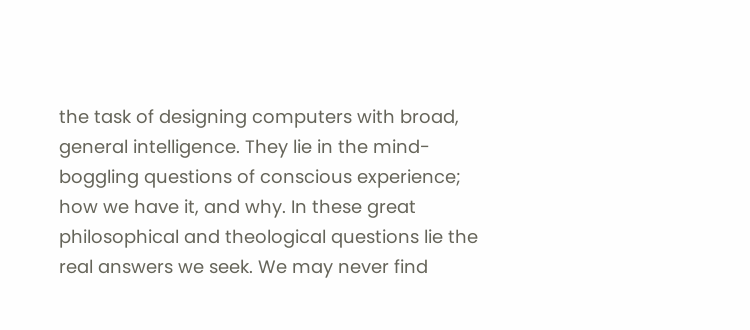the task of designing computers with broad, general intelligence. They lie in the mind-boggling questions of conscious experience; how we have it, and why. In these great philosophical and theological questions lie the real answers we seek. We may never find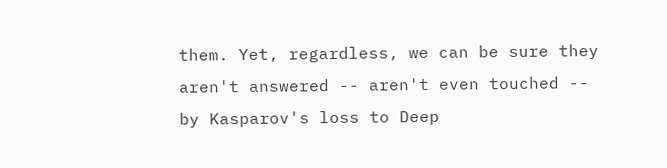them. Yet, regardless, we can be sure they aren't answered -- aren't even touched -- by Kasparov's loss to Deep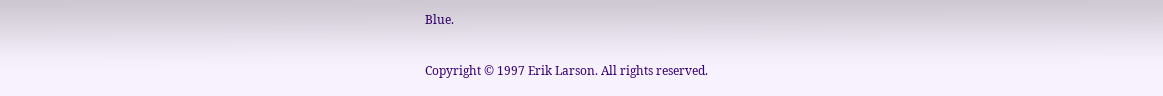Blue.

Copyright © 1997 Erik Larson. All rights reserved.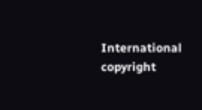International copyright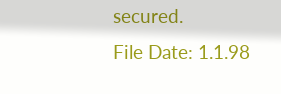secured.
File Date: 1.1.98